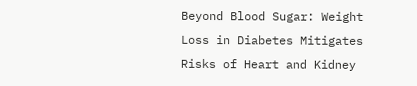Beyond Blood Sugar: Weight Loss in Diabetes Mitigates Risks of Heart and Kidney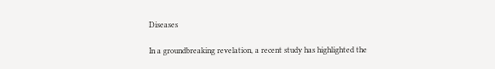Diseases

In a groundbreaking revelation, a recent study has highlighted the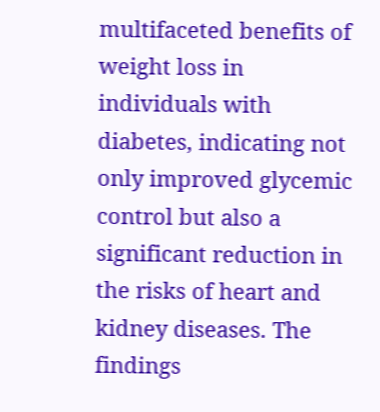multifaceted benefits of weight loss in individuals with diabetes, indicating not only improved glycemic control but also a significant reduction in the risks of heart and kidney diseases. The findings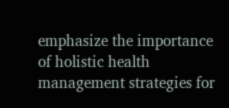emphasize the importance of holistic health management strategies for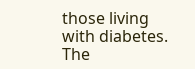those living with diabetes. The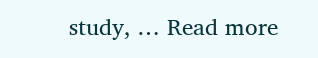study, … Read more